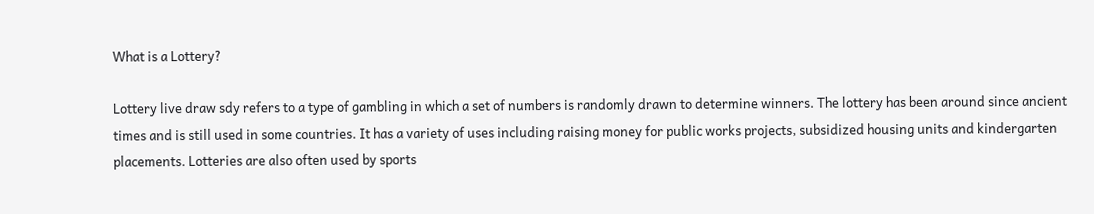What is a Lottery?

Lottery live draw sdy refers to a type of gambling in which a set of numbers is randomly drawn to determine winners. The lottery has been around since ancient times and is still used in some countries. It has a variety of uses including raising money for public works projects, subsidized housing units and kindergarten placements. Lotteries are also often used by sports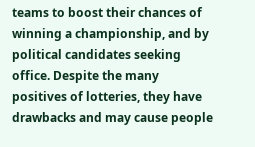teams to boost their chances of winning a championship, and by political candidates seeking office. Despite the many positives of lotteries, they have drawbacks and may cause people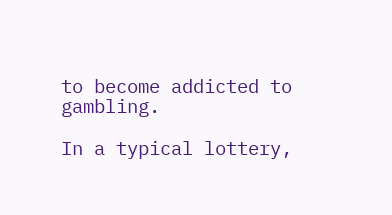to become addicted to gambling.

In a typical lottery,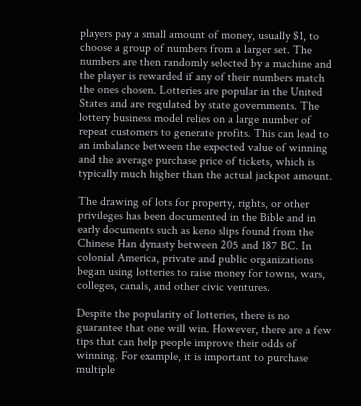players pay a small amount of money, usually $1, to choose a group of numbers from a larger set. The numbers are then randomly selected by a machine and the player is rewarded if any of their numbers match the ones chosen. Lotteries are popular in the United States and are regulated by state governments. The lottery business model relies on a large number of repeat customers to generate profits. This can lead to an imbalance between the expected value of winning and the average purchase price of tickets, which is typically much higher than the actual jackpot amount.

The drawing of lots for property, rights, or other privileges has been documented in the Bible and in early documents such as keno slips found from the Chinese Han dynasty between 205 and 187 BC. In colonial America, private and public organizations began using lotteries to raise money for towns, wars, colleges, canals, and other civic ventures.

Despite the popularity of lotteries, there is no guarantee that one will win. However, there are a few tips that can help people improve their odds of winning. For example, it is important to purchase multiple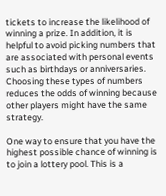tickets to increase the likelihood of winning a prize. In addition, it is helpful to avoid picking numbers that are associated with personal events such as birthdays or anniversaries. Choosing these types of numbers reduces the odds of winning because other players might have the same strategy.

One way to ensure that you have the highest possible chance of winning is to join a lottery pool. This is a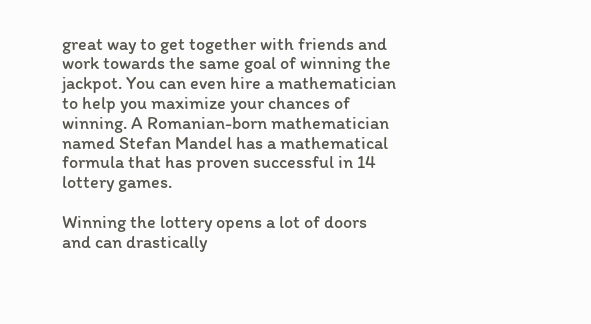great way to get together with friends and work towards the same goal of winning the jackpot. You can even hire a mathematician to help you maximize your chances of winning. A Romanian-born mathematician named Stefan Mandel has a mathematical formula that has proven successful in 14 lottery games.

Winning the lottery opens a lot of doors and can drastically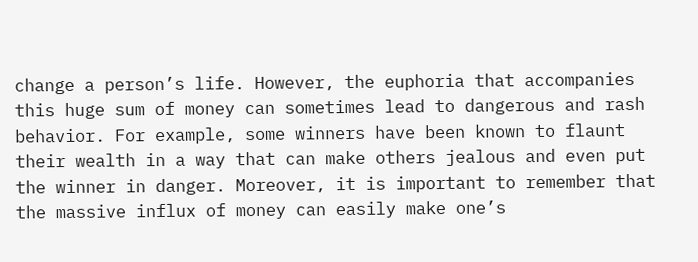change a person’s life. However, the euphoria that accompanies this huge sum of money can sometimes lead to dangerous and rash behavior. For example, some winners have been known to flaunt their wealth in a way that can make others jealous and even put the winner in danger. Moreover, it is important to remember that the massive influx of money can easily make one’s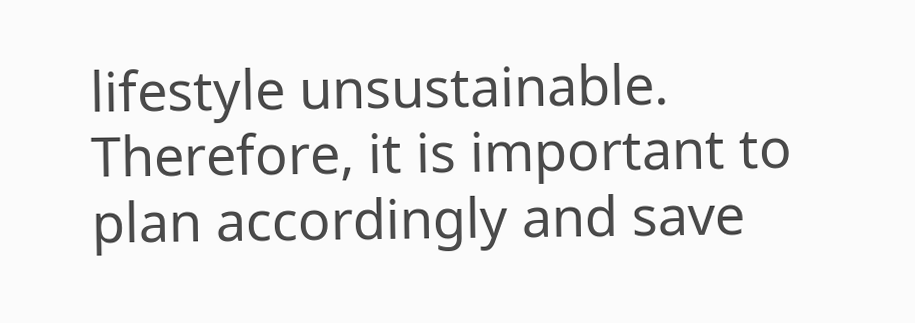lifestyle unsustainable. Therefore, it is important to plan accordingly and save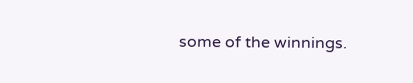some of the winnings.